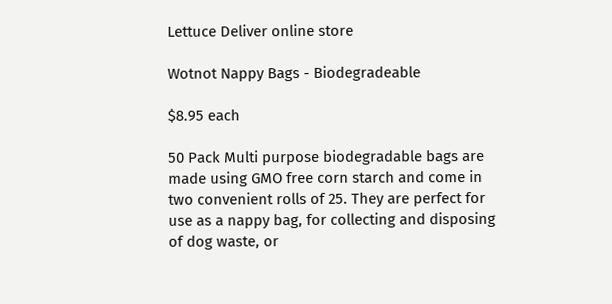Lettuce Deliver online store

Wotnot Nappy Bags - Biodegradeable

$8.95 each

50 Pack Multi purpose biodegradable bags are made using GMO free corn starch and come in two convenient rolls of 25. They are perfect for use as a nappy bag, for collecting and disposing of dog waste, or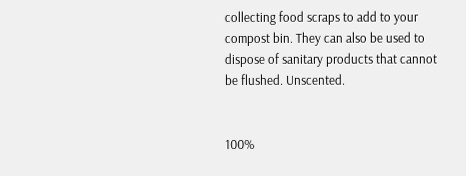collecting food scraps to add to your compost bin. They can also be used to dispose of sanitary products that cannot be flushed. Unscented.


100%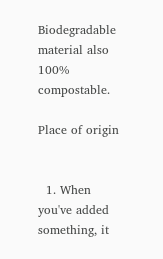Biodegradable material also 100% compostable.

Place of origin


  1. When you've added something, it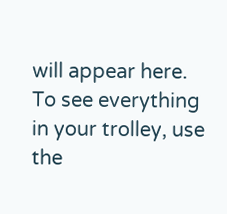will appear here. To see everything in your trolley, use the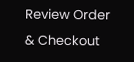Review Order & Checkout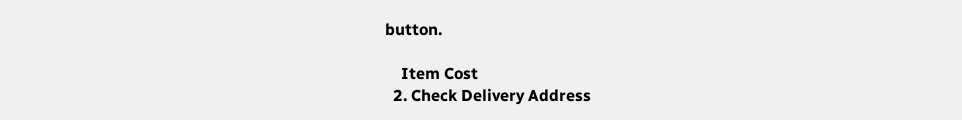button.

    Item Cost
  2. Check Delivery Address